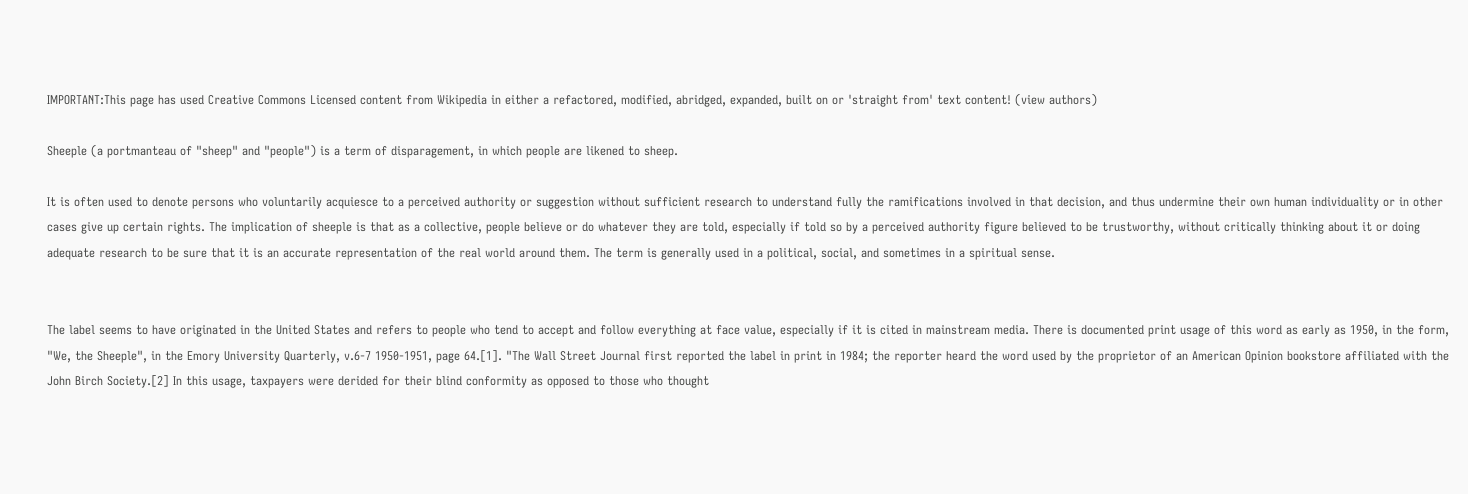IMPORTANT:This page has used Creative Commons Licensed content from Wikipedia in either a refactored, modified, abridged, expanded, built on or 'straight from' text content! (view authors)

Sheeple (a portmanteau of "sheep" and "people") is a term of disparagement, in which people are likened to sheep.

It is often used to denote persons who voluntarily acquiesce to a perceived authority or suggestion without sufficient research to understand fully the ramifications involved in that decision, and thus undermine their own human individuality or in other cases give up certain rights. The implication of sheeple is that as a collective, people believe or do whatever they are told, especially if told so by a perceived authority figure believed to be trustworthy, without critically thinking about it or doing adequate research to be sure that it is an accurate representation of the real world around them. The term is generally used in a political, social, and sometimes in a spiritual sense.


The label seems to have originated in the United States and refers to people who tend to accept and follow everything at face value, especially if it is cited in mainstream media. There is documented print usage of this word as early as 1950, in the form, "We, the Sheeple", in the Emory University Quarterly, v.6-7 1950-1951, page 64.[1]. "The Wall Street Journal first reported the label in print in 1984; the reporter heard the word used by the proprietor of an American Opinion bookstore affiliated with the John Birch Society.[2] In this usage, taxpayers were derided for their blind conformity as opposed to those who thought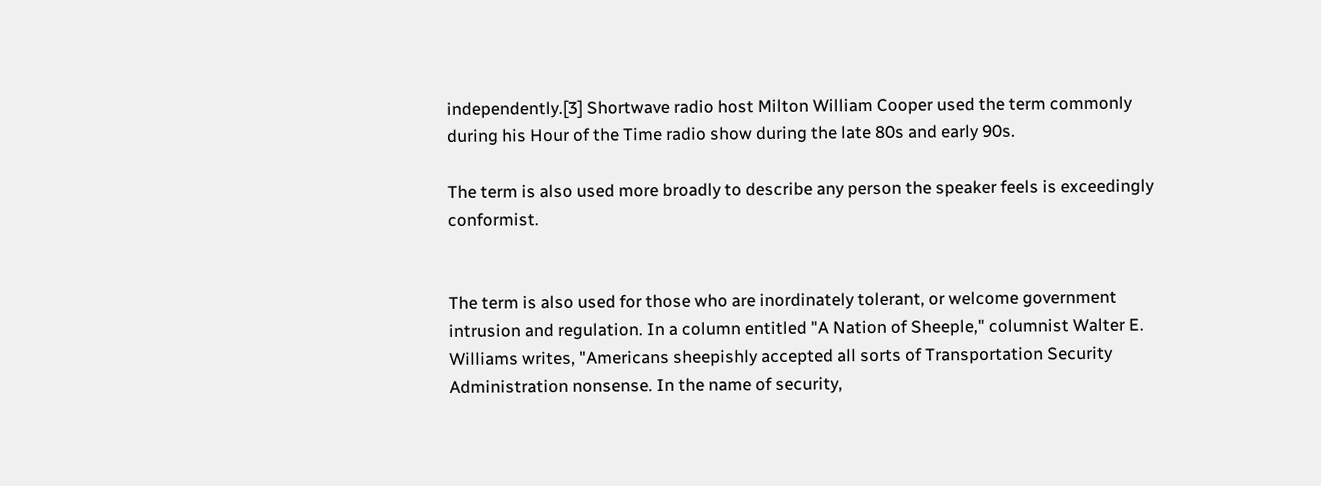independently.[3] Shortwave radio host Milton William Cooper used the term commonly during his Hour of the Time radio show during the late 80s and early 90s.

The term is also used more broadly to describe any person the speaker feels is exceedingly conformist.


The term is also used for those who are inordinately tolerant, or welcome government intrusion and regulation. In a column entitled "A Nation of Sheeple," columnist Walter E. Williams writes, "Americans sheepishly accepted all sorts of Transportation Security Administration nonsense. In the name of security,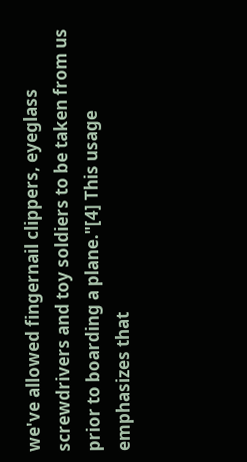we've allowed fingernail clippers, eyeglass screwdrivers and toy soldiers to be taken from us prior to boarding a plane."[4] This usage emphasizes that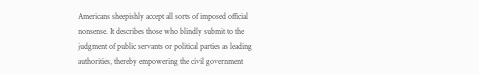Americans sheepishly accept all sorts of imposed official nonsense. It describes those who blindly submit to the judgment of public servants or political parties as leading authorities, thereby empowering the civil government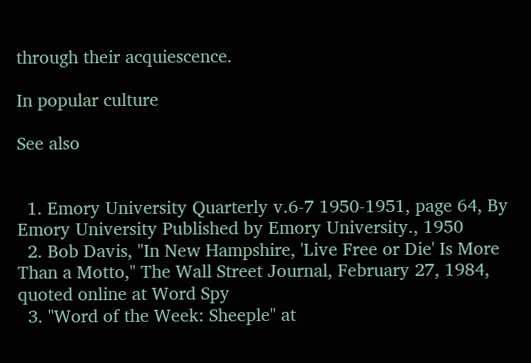through their acquiescence.

In popular culture

See also


  1. Emory University Quarterly v.6-7 1950-1951, page 64, By Emory University Published by Emory University., 1950
  2. Bob Davis, "In New Hampshire, 'Live Free or Die' Is More Than a Motto," The Wall Street Journal, February 27, 1984, quoted online at Word Spy
  3. "Word of the Week: Sheeple" at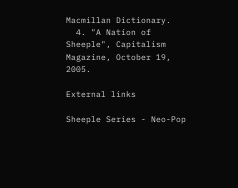Macmillan Dictionary.
  4. "A Nation of Sheeple", Capitalism Magazine, October 19, 2005.

External links

Sheeple Series - Neo-Pop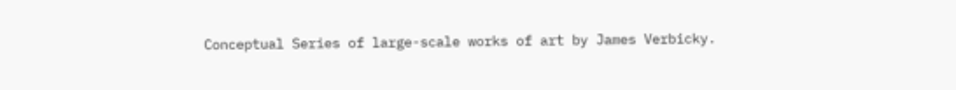Conceptual Series of large-scale works of art by James Verbicky.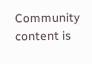Community content is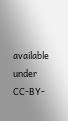available under CC-BY-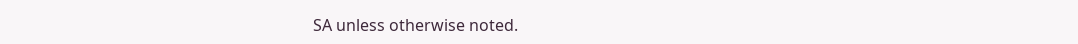SA unless otherwise noted.